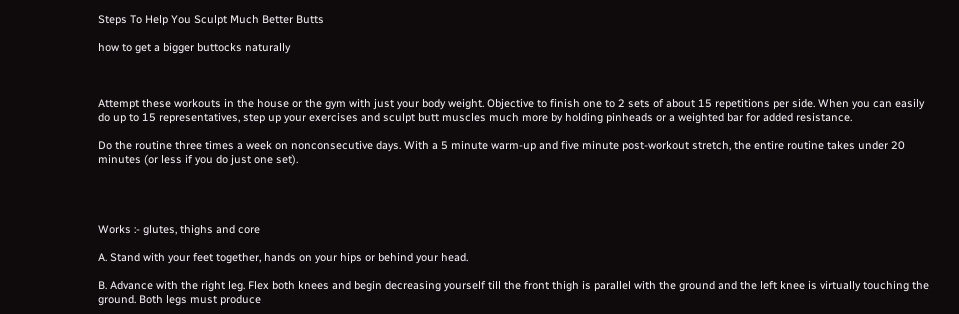Steps To Help You Sculpt Much Better Butts

how to get a bigger buttocks naturally



Attempt these workouts in the house or the gym with just your body weight. Objective to finish one to 2 sets of about 15 repetitions per side. When you can easily do up to 15 representatives, step up your exercises and sculpt butt muscles much more by holding pinheads or a weighted bar for added resistance.

Do the routine three times a week on nonconsecutive days. With a 5 minute warm-up and five minute post-workout stretch, the entire routine takes under 20 minutes (or less if you do just one set).




Works :- glutes, thighs and core

A. Stand with your feet together, hands on your hips or behind your head.

B. Advance with the right leg. Flex both knees and begin decreasing yourself till the front thigh is parallel with the ground and the left knee is virtually touching the ground. Both legs must produce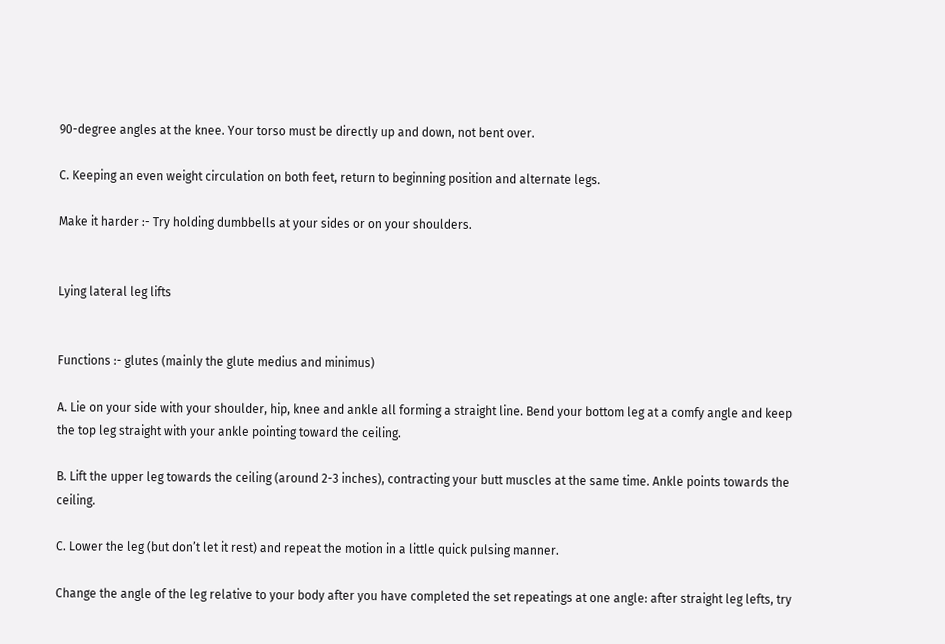90-degree angles at the knee. Your torso must be directly up and down, not bent over.

C. Keeping an even weight circulation on both feet, return to beginning position and alternate legs.

Make it harder :- Try holding dumbbells at your sides or on your shoulders.


Lying lateral leg lifts


Functions :- glutes (mainly the glute medius and minimus)

A. Lie on your side with your shoulder, hip, knee and ankle all forming a straight line. Bend your bottom leg at a comfy angle and keep the top leg straight with your ankle pointing toward the ceiling.

B. Lift the upper leg towards the ceiling (around 2-3 inches), contracting your butt muscles at the same time. Ankle points towards the ceiling.

C. Lower the leg (but don’t let it rest) and repeat the motion in a little quick pulsing manner.

Change the angle of the leg relative to your body after you have completed the set repeatings at one angle: after straight leg lefts, try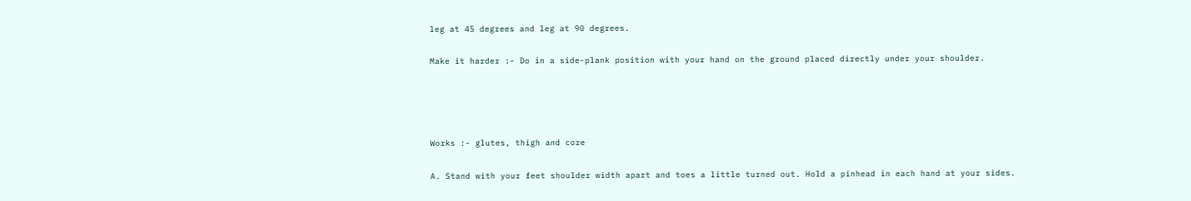leg at 45 degrees and leg at 90 degrees.

Make it harder :- Do in a side-plank position with your hand on the ground placed directly under your shoulder.




Works :- glutes, thigh and core

A. Stand with your feet shoulder width apart and toes a little turned out. Hold a pinhead in each hand at your sides.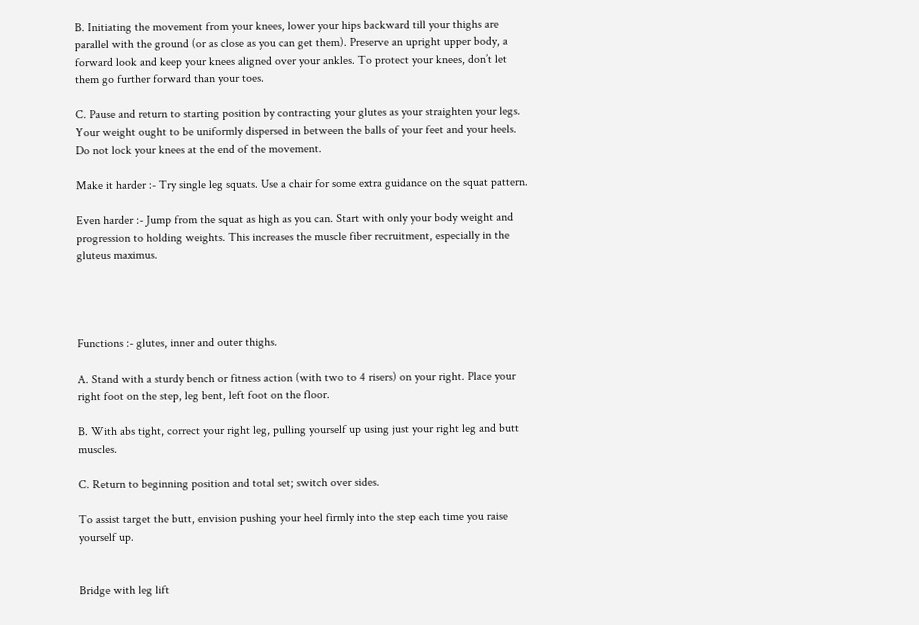B. Initiating the movement from your knees, lower your hips backward till your thighs are parallel with the ground (or as close as you can get them). Preserve an upright upper body, a forward look and keep your knees aligned over your ankles. To protect your knees, don’t let them go further forward than your toes.

C. Pause and return to starting position by contracting your glutes as your straighten your legs. Your weight ought to be uniformly dispersed in between the balls of your feet and your heels. Do not lock your knees at the end of the movement.

Make it harder :- Try single leg squats. Use a chair for some extra guidance on the squat pattern.

Even harder :- Jump from the squat as high as you can. Start with only your body weight and progression to holding weights. This increases the muscle fiber recruitment, especially in the gluteus maximus.




Functions :- glutes, inner and outer thighs.

A. Stand with a sturdy bench or fitness action (with two to 4 risers) on your right. Place your right foot on the step, leg bent, left foot on the floor.

B. With abs tight, correct your right leg, pulling yourself up using just your right leg and butt muscles.

C. Return to beginning position and total set; switch over sides.

To assist target the butt, envision pushing your heel firmly into the step each time you raise yourself up.


Bridge with leg lift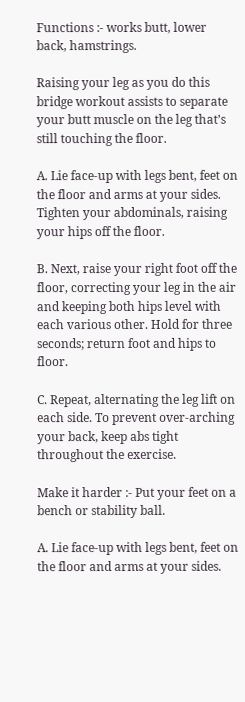Functions :- works butt, lower back, hamstrings.

Raising your leg as you do this bridge workout assists to separate your butt muscle on the leg that’s still touching the floor.

A. Lie face-up with legs bent, feet on the floor and arms at your sides. Tighten your abdominals, raising your hips off the floor.

B. Next, raise your right foot off the floor, correcting your leg in the air and keeping both hips level with each various other. Hold for three seconds; return foot and hips to floor.

C. Repeat, alternating the leg lift on each side. To prevent over-arching your back, keep abs tight throughout the exercise.

Make it harder :- Put your feet on a bench or stability ball.

A. Lie face-up with legs bent, feet on the floor and arms at your sides.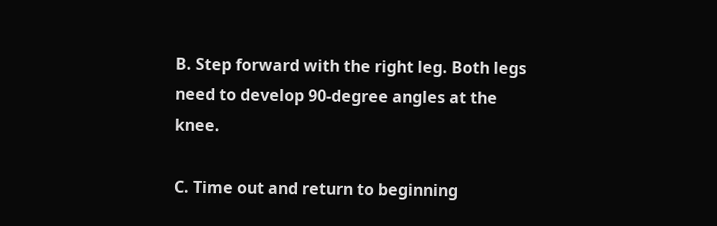B. Step forward with the right leg. Both legs need to develop 90-degree angles at the knee.

C. Time out and return to beginning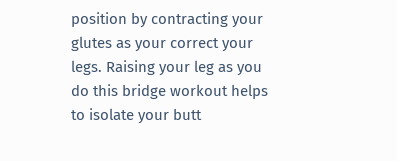position by contracting your glutes as your correct your legs. Raising your leg as you do this bridge workout helps to isolate your butt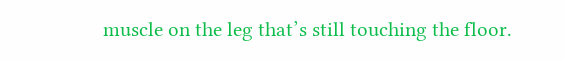muscle on the leg that’s still touching the floor.